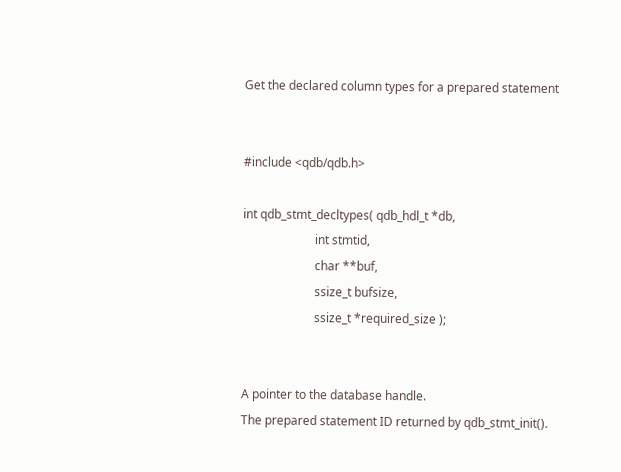Get the declared column types for a prepared statement


#include <qdb/qdb.h>

int qdb_stmt_decltypes( qdb_hdl_t *db,
                        int stmtid,
                        char **buf,
                        ssize_t bufsize,
                        ssize_t *required_size );


A pointer to the database handle.
The prepared statement ID returned by qdb_stmt_init().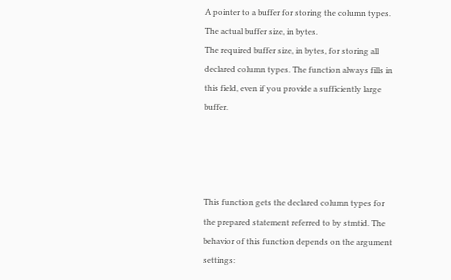A pointer to a buffer for storing the column types.
The actual buffer size, in bytes.
The required buffer size, in bytes, for storing all declared column types. The function always fills in this field, even if you provide a sufficiently large buffer.




This function gets the declared column types for the prepared statement referred to by stmtid. The behavior of this function depends on the argument settings: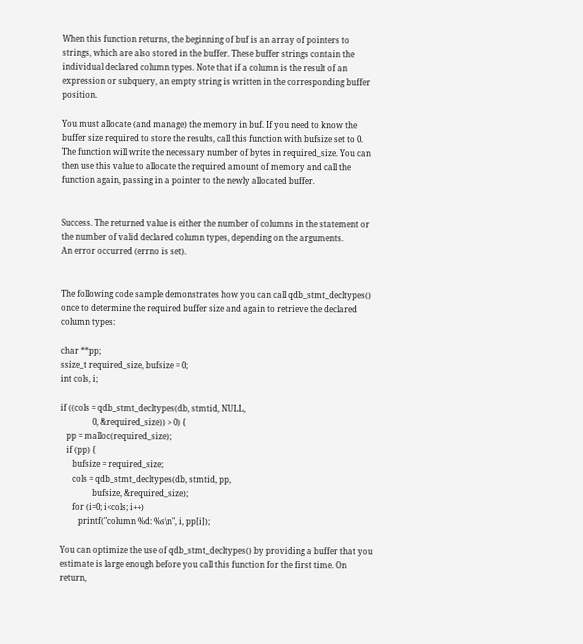When this function returns, the beginning of buf is an array of pointers to strings, which are also stored in the buffer. These buffer strings contain the individual declared column types. Note that if a column is the result of an expression or subquery, an empty string is written in the corresponding buffer position.

You must allocate (and manage) the memory in buf. If you need to know the buffer size required to store the results, call this function with bufsize set to 0. The function will write the necessary number of bytes in required_size. You can then use this value to allocate the required amount of memory and call the function again, passing in a pointer to the newly allocated buffer.


Success. The returned value is either the number of columns in the statement or the number of valid declared column types, depending on the arguments.
An error occurred (errno is set).


The following code sample demonstrates how you can call qdb_stmt_decltypes() once to determine the required buffer size and again to retrieve the declared column types:

char **pp;
ssize_t required_size, bufsize = 0;
int cols, i;

if ((cols = qdb_stmt_decltypes(db, stmtid, NULL,
                0, &required_size)) > 0) {
   pp = malloc(required_size);
   if (pp) {
      bufsize = required_size;
      cols = qdb_stmt_decltypes(db, stmtid, pp,
                bufsize, &required_size);
      for (i=0; i<cols; i++)
         printf("column %d: %s\n", i, pp[i]);

You can optimize the use of qdb_stmt_decltypes() by providing a buffer that you estimate is large enough before you call this function for the first time. On return,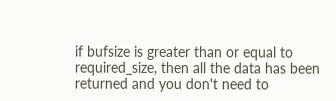if bufsize is greater than or equal to required_size, then all the data has been returned and you don't need to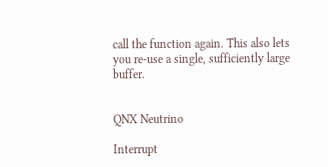call the function again. This also lets you re-use a single, sufficiently large buffer.


QNX Neutrino

Interrupt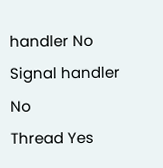handler No
Signal handler No
Thread Yes